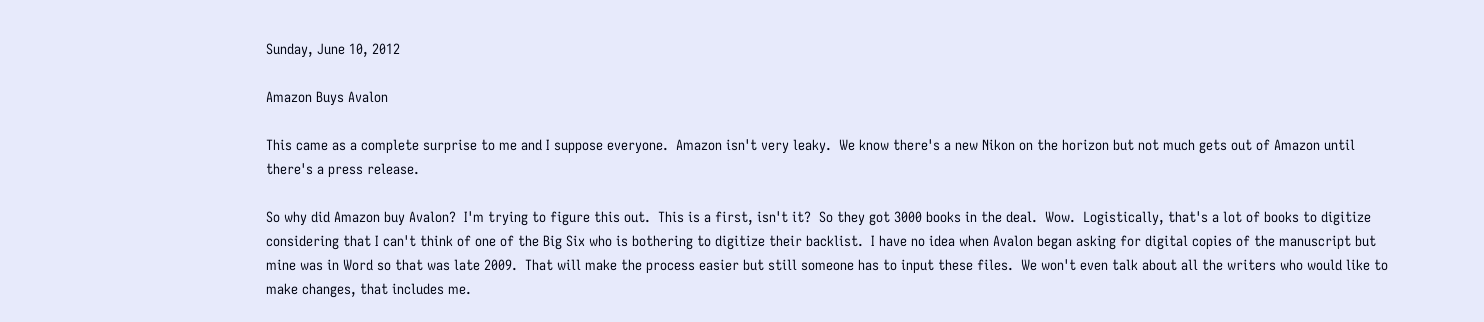Sunday, June 10, 2012

Amazon Buys Avalon

This came as a complete surprise to me and I suppose everyone.  Amazon isn't very leaky.  We know there's a new Nikon on the horizon but not much gets out of Amazon until there's a press release.

So why did Amazon buy Avalon?  I'm trying to figure this out.  This is a first, isn't it?  So they got 3000 books in the deal.  Wow.  Logistically, that's a lot of books to digitize considering that I can't think of one of the Big Six who is bothering to digitize their backlist.  I have no idea when Avalon began asking for digital copies of the manuscript but mine was in Word so that was late 2009.  That will make the process easier but still someone has to input these files.  We won't even talk about all the writers who would like to make changes, that includes me.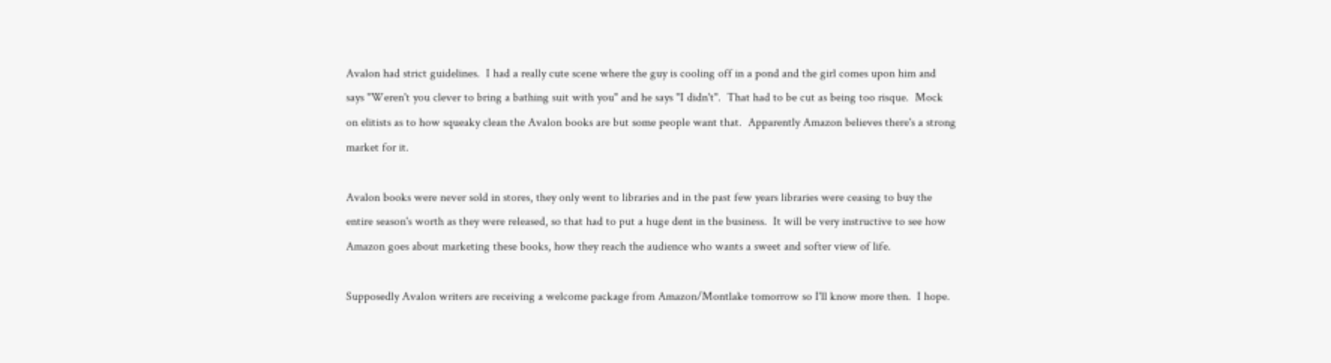Avalon had strict guidelines.  I had a really cute scene where the guy is cooling off in a pond and the girl comes upon him and says "Weren't you clever to bring a bathing suit with you" and he says "I didn't".  That had to be cut as being too risque.  Mock on elitists as to how squeaky clean the Avalon books are but some people want that.  Apparently Amazon believes there's a strong market for it.

Avalon books were never sold in stores, they only went to libraries and in the past few years libraries were ceasing to buy the entire season's worth as they were released, so that had to put a huge dent in the business.  It will be very instructive to see how Amazon goes about marketing these books, how they reach the audience who wants a sweet and softer view of life.

Supposedly Avalon writers are receiving a welcome package from Amazon/Montlake tomorrow so I'll know more then.  I hope.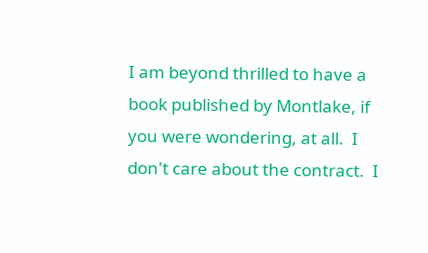I am beyond thrilled to have a book published by Montlake, if you were wondering, at all.  I don't care about the contract.  I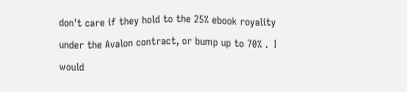don't care if they hold to the 25% ebook royality under the Avalon contract, or bump up to 70% .  I would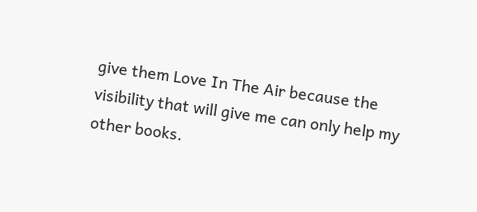give them Love In The Air because the visibility that will give me can only help my other books.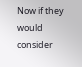Now if they would consider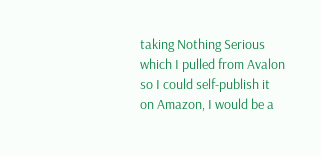taking Nothing Serious which I pulled from Avalon so I could self-publish it on Amazon, I would be a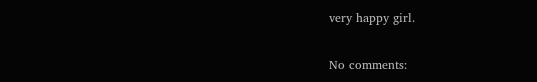very happy girl.

No comments: